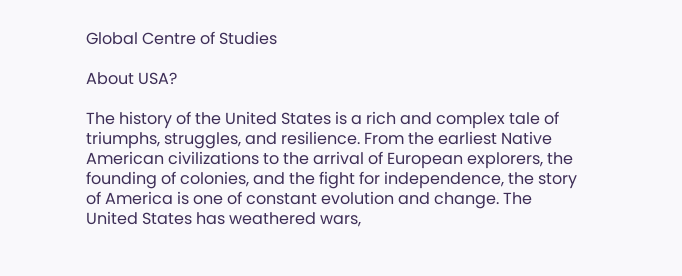Global Centre of Studies

About USA?

The history of the United States is a rich and complex tale of triumphs, struggles, and resilience. From the earliest Native American civilizations to the arrival of European explorers, the founding of colonies, and the fight for independence, the story of America is one of constant evolution and change. The United States has weathered wars,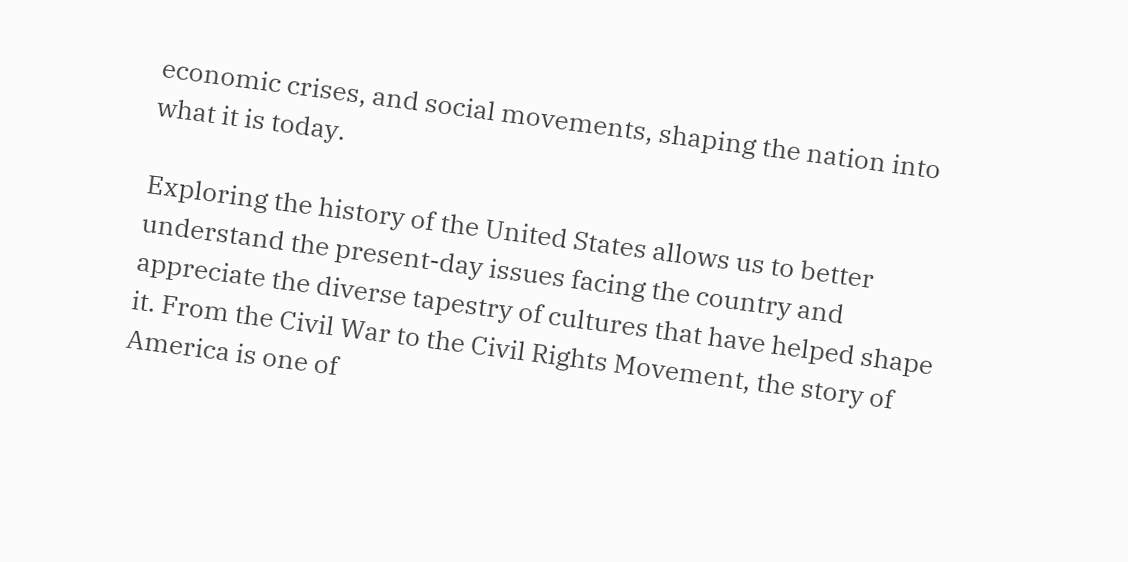economic crises, and social movements, shaping the nation into what it is today.

Exploring the history of the United States allows us to better understand the present-day issues facing the country and appreciate the diverse tapestry of cultures that have helped shape it. From the Civil War to the Civil Rights Movement, the story of America is one of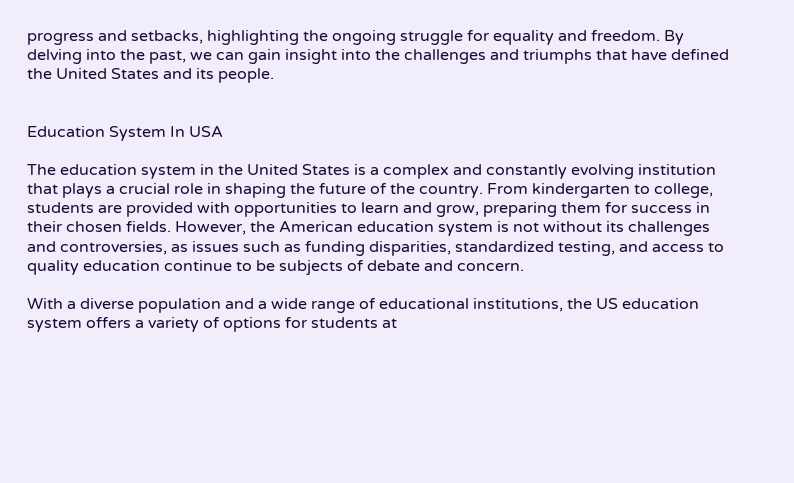progress and setbacks, highlighting the ongoing struggle for equality and freedom. By delving into the past, we can gain insight into the challenges and triumphs that have defined the United States and its people.


Education System In USA

The education system in the United States is a complex and constantly evolving institution that plays a crucial role in shaping the future of the country. From kindergarten to college, students are provided with opportunities to learn and grow, preparing them for success in their chosen fields. However, the American education system is not without its challenges and controversies, as issues such as funding disparities, standardized testing, and access to quality education continue to be subjects of debate and concern.

With a diverse population and a wide range of educational institutions, the US education system offers a variety of options for students at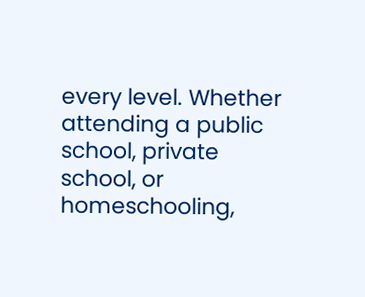every level. Whether attending a public school, private school, or homeschooling,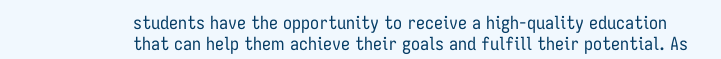students have the opportunity to receive a high-quality education that can help them achieve their goals and fulfill their potential. As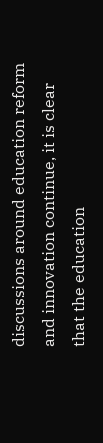discussions around education reform and innovation continue, it is clear that the education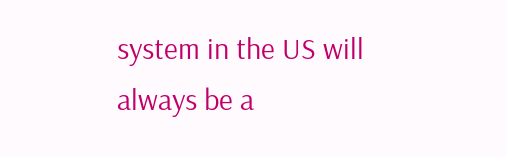system in the US will always be a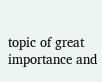topic of great importance and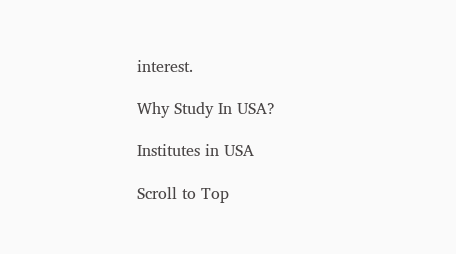interest.

Why Study In USA?

Institutes in USA

Scroll to Top